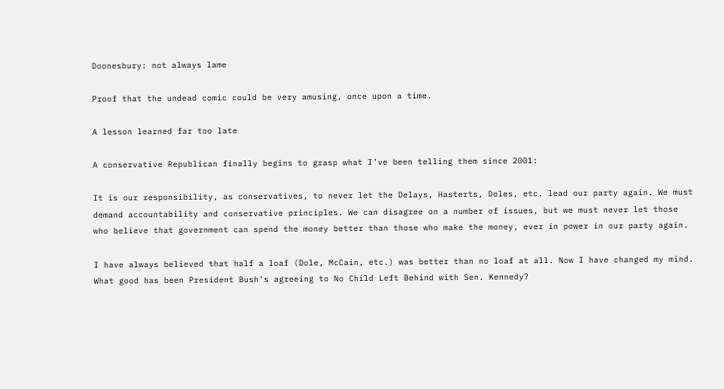Doonesbury: not always lame

Proof that the undead comic could be very amusing, once upon a time.

A lesson learned far too late

A conservative Republican finally begins to grasp what I’ve been telling them since 2001:

It is our responsibility, as conservatives, to never let the Delays, Hasterts, Doles, etc. lead our party again. We must demand accountability and conservative principles. We can disagree on a number of issues, but we must never let those who believe that government can spend the money better than those who make the money, ever in power in our party again.

I have always believed that half a loaf (Dole, McCain, etc.) was better than no loaf at all. Now I have changed my mind. What good has been President Bush’s agreeing to No Child Left Behind with Sen. Kennedy?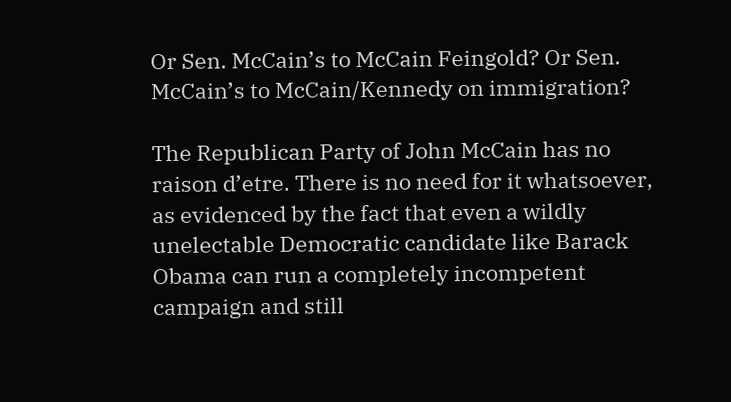Or Sen. McCain’s to McCain Feingold? Or Sen. McCain’s to McCain/Kennedy on immigration?

The Republican Party of John McCain has no raison d’etre. There is no need for it whatsoever, as evidenced by the fact that even a wildly unelectable Democratic candidate like Barack Obama can run a completely incompetent campaign and still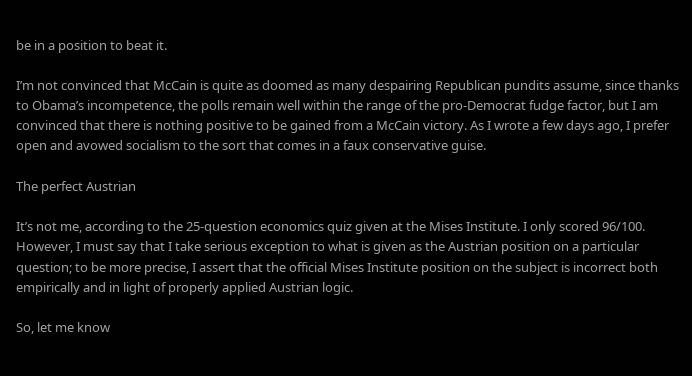be in a position to beat it.

I’m not convinced that McCain is quite as doomed as many despairing Republican pundits assume, since thanks to Obama’s incompetence, the polls remain well within the range of the pro-Democrat fudge factor, but I am convinced that there is nothing positive to be gained from a McCain victory. As I wrote a few days ago, I prefer open and avowed socialism to the sort that comes in a faux conservative guise.

The perfect Austrian

It’s not me, according to the 25-question economics quiz given at the Mises Institute. I only scored 96/100. However, I must say that I take serious exception to what is given as the Austrian position on a particular question; to be more precise, I assert that the official Mises Institute position on the subject is incorrect both empirically and in light of properly applied Austrian logic.

So, let me know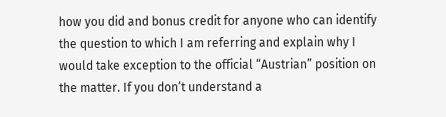how you did and bonus credit for anyone who can identify the question to which I am referring and explain why I would take exception to the official “Austrian” position on the matter. If you don’t understand a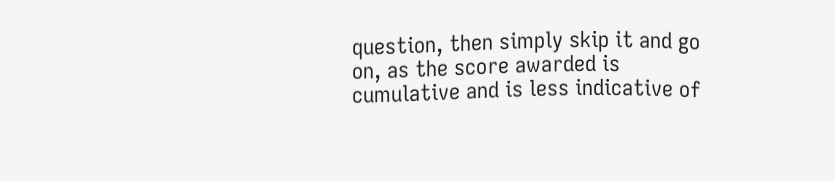question, then simply skip it and go on, as the score awarded is cumulative and is less indicative of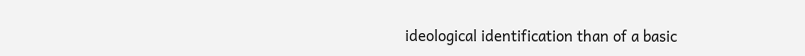ideological identification than of a basic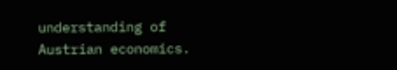understanding of Austrian economics.